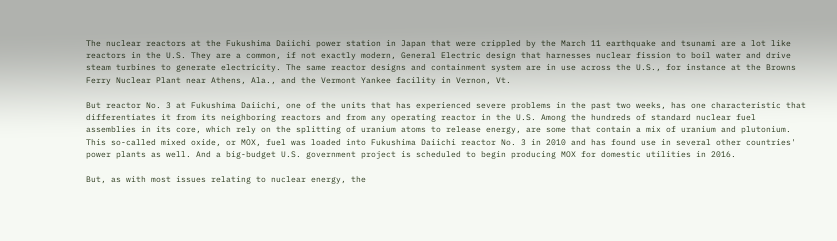The nuclear reactors at the Fukushima Daiichi power station in Japan that were crippled by the March 11 earthquake and tsunami are a lot like reactors in the U.S. They are a common, if not exactly modern, General Electric design that harnesses nuclear fission to boil water and drive steam turbines to generate electricity. The same reactor designs and containment system are in use across the U.S., for instance at the Browns Ferry Nuclear Plant near Athens, Ala., and the Vermont Yankee facility in Vernon, Vt.

But reactor No. 3 at Fukushima Daiichi, one of the units that has experienced severe problems in the past two weeks, has one characteristic that differentiates it from its neighboring reactors and from any operating reactor in the U.S. Among the hundreds of standard nuclear fuel assemblies in its core, which rely on the splitting of uranium atoms to release energy, are some that contain a mix of uranium and plutonium. This so-called mixed oxide, or MOX, fuel was loaded into Fukushima Daiichi reactor No. 3 in 2010 and has found use in several other countries' power plants as well. And a big-budget U.S. government project is scheduled to begin producing MOX for domestic utilities in 2016.

But, as with most issues relating to nuclear energy, the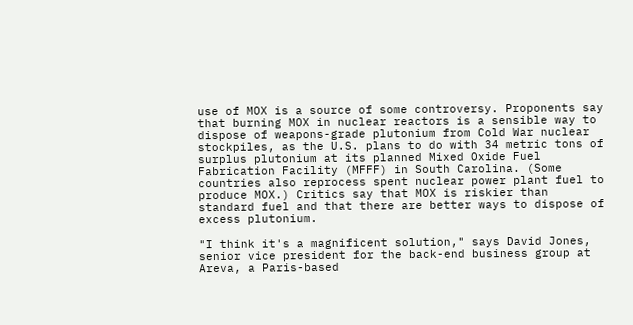use of MOX is a source of some controversy. Proponents say that burning MOX in nuclear reactors is a sensible way to dispose of weapons-grade plutonium from Cold War nuclear stockpiles, as the U.S. plans to do with 34 metric tons of surplus plutonium at its planned Mixed Oxide Fuel Fabrication Facility (MFFF) in South Carolina. (Some countries also reprocess spent nuclear power plant fuel to produce MOX.) Critics say that MOX is riskier than standard fuel and that there are better ways to dispose of excess plutonium.

"I think it's a magnificent solution," says David Jones, senior vice president for the back-end business group at Areva, a Paris-based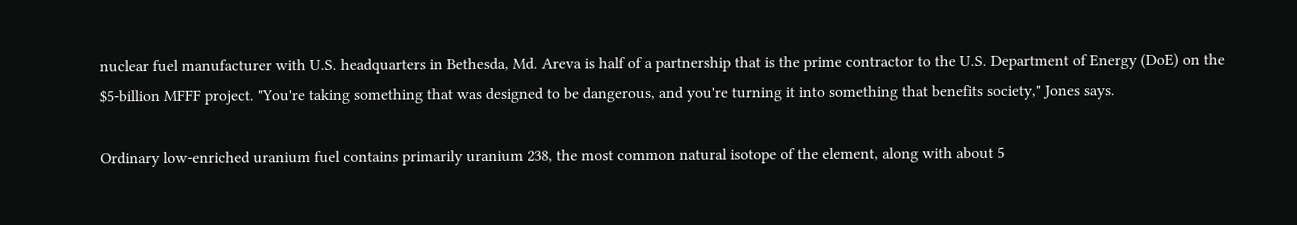nuclear fuel manufacturer with U.S. headquarters in Bethesda, Md. Areva is half of a partnership that is the prime contractor to the U.S. Department of Energy (DoE) on the $5-billion MFFF project. "You're taking something that was designed to be dangerous, and you're turning it into something that benefits society," Jones says.

Ordinary low-enriched uranium fuel contains primarily uranium 238, the most common natural isotope of the element, along with about 5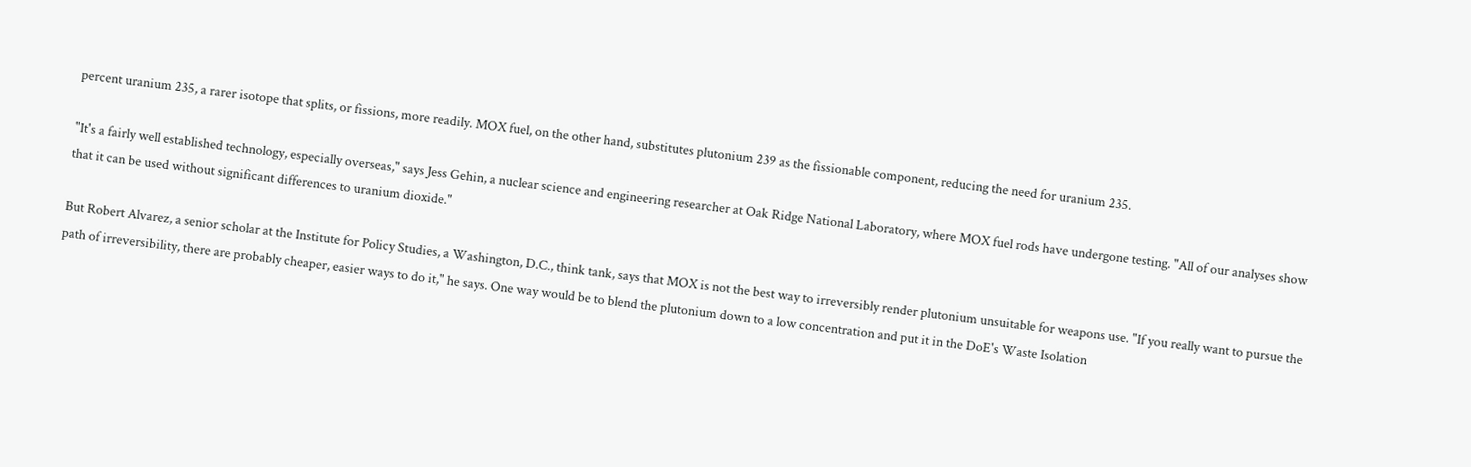percent uranium 235, a rarer isotope that splits, or fissions, more readily. MOX fuel, on the other hand, substitutes plutonium 239 as the fissionable component, reducing the need for uranium 235.

"It's a fairly well established technology, especially overseas," says Jess Gehin, a nuclear science and engineering researcher at Oak Ridge National Laboratory, where MOX fuel rods have undergone testing. "All of our analyses show that it can be used without significant differences to uranium dioxide."

But Robert Alvarez, a senior scholar at the Institute for Policy Studies, a Washington, D.C., think tank, says that MOX is not the best way to irreversibly render plutonium unsuitable for weapons use. "If you really want to pursue the path of irreversibility, there are probably cheaper, easier ways to do it," he says. One way would be to blend the plutonium down to a low concentration and put it in the DoE's Waste Isolation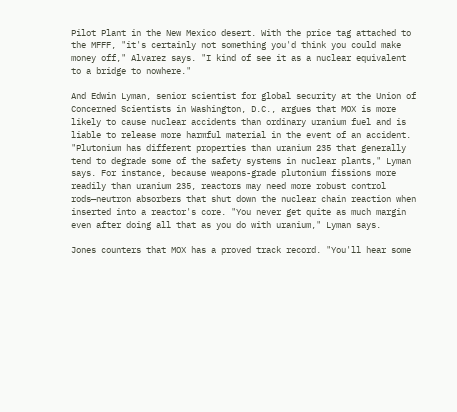Pilot Plant in the New Mexico desert. With the price tag attached to the MFFF, "it's certainly not something you'd think you could make money off," Alvarez says. "I kind of see it as a nuclear equivalent to a bridge to nowhere."

And Edwin Lyman, senior scientist for global security at the Union of Concerned Scientists in Washington, D.C., argues that MOX is more likely to cause nuclear accidents than ordinary uranium fuel and is liable to release more harmful material in the event of an accident. "Plutonium has different properties than uranium 235 that generally tend to degrade some of the safety systems in nuclear plants," Lyman says. For instance, because weapons-grade plutonium fissions more readily than uranium 235, reactors may need more robust control rods—neutron absorbers that shut down the nuclear chain reaction when inserted into a reactor's core. "You never get quite as much margin even after doing all that as you do with uranium," Lyman says.

Jones counters that MOX has a proved track record. "You'll hear some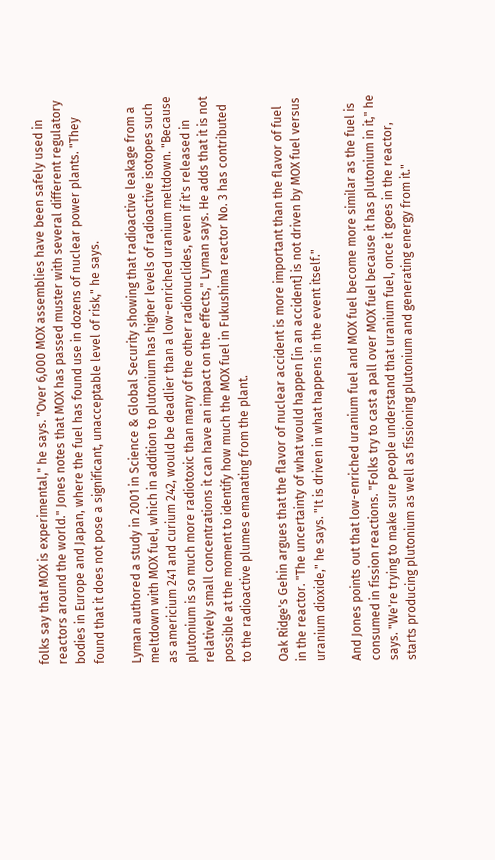folks say that MOX is experimental," he says. "Over 6,000 MOX assemblies have been safely used in reactors around the world." Jones notes that MOX has passed muster with several different regulatory bodies in Europe and Japan, where the fuel has found use in dozens of nuclear power plants. "They found that it does not pose a significant, unacceptable level of risk," he says.

Lyman authored a study in 2001 in Science & Global Security showing that radioactive leakage from a meltdown with MOX fuel, which in addition to plutonium has higher levels of radioactive isotopes such as americium 241 and curium 242, would be deadlier than a low-enriched uranium meltdown. "Because plutonium is so much more radiotoxic than many of the other radionuclides, even if it's released in relatively small concentrations it can have an impact on the effects," Lyman says. He adds that it is not possible at the moment to identify how much the MOX fuel in Fukushima reactor No. 3 has contributed to the radioactive plumes emanating from the plant.

Oak Ridge's Gehin argues that the flavor of nuclear accident is more important than the flavor of fuel in the reactor. "The uncertainty of what would happen [in an accident] is not driven by MOX fuel versus uranium dioxide," he says. "It is driven in what happens in the event itself."

And Jones points out that low-enriched uranium fuel and MOX fuel become more similar as the fuel is consumed in fission reactions. "Folks try to cast a pall over MOX fuel because it has plutonium in it," he says. "We're trying to make sure people understand that uranium fuel, once it goes in the reactor, starts producing plutonium as well as fissioning plutonium and generating energy from it."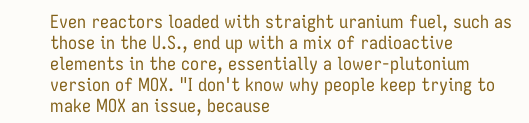Even reactors loaded with straight uranium fuel, such as those in the U.S., end up with a mix of radioactive elements in the core, essentially a lower-plutonium version of MOX. "I don't know why people keep trying to make MOX an issue, because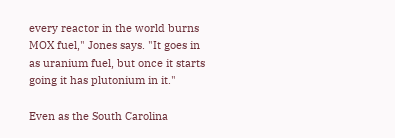every reactor in the world burns MOX fuel," Jones says. "It goes in as uranium fuel, but once it starts going it has plutonium in it."

Even as the South Carolina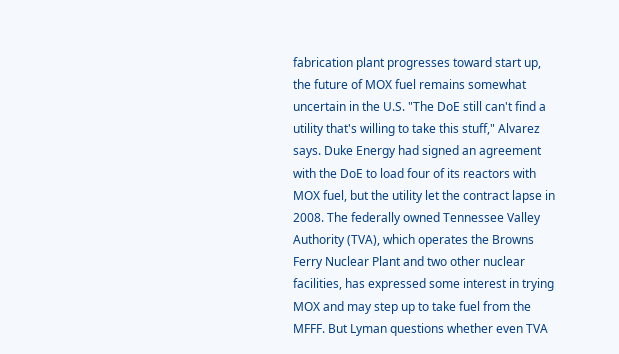fabrication plant progresses toward start up, the future of MOX fuel remains somewhat uncertain in the U.S. "The DoE still can't find a utility that's willing to take this stuff," Alvarez says. Duke Energy had signed an agreement with the DoE to load four of its reactors with MOX fuel, but the utility let the contract lapse in 2008. The federally owned Tennessee Valley Authority (TVA), which operates the Browns Ferry Nuclear Plant and two other nuclear facilities, has expressed some interest in trying MOX and may step up to take fuel from the MFFF. But Lyman questions whether even TVA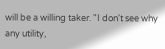will be a willing taker. "I don't see why any utility,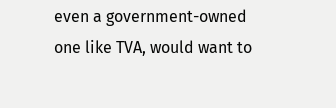even a government-owned one like TVA, would want to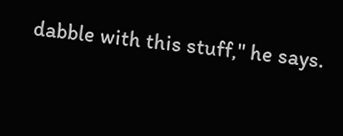dabble with this stuff," he says.